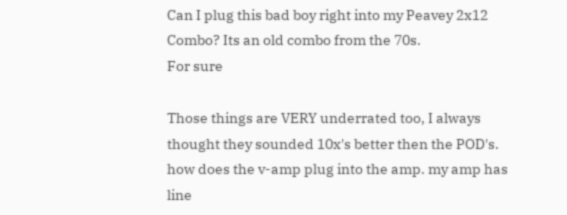Can I plug this bad boy right into my Peavey 2x12 Combo? Its an old combo from the 70s.
For sure

Those things are VERY underrated too, I always thought they sounded 10x's better then the POD's.
how does the v-amp plug into the amp. my amp has line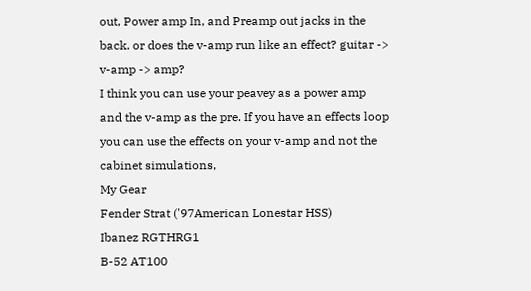out, Power amp In, and Preamp out jacks in the back. or does the v-amp run like an effect? guitar -> v-amp -> amp?
I think you can use your peavey as a power amp and the v-amp as the pre. If you have an effects loop you can use the effects on your v-amp and not the cabinet simulations,
My Gear
Fender Strat ('97American Lonestar HSS)
Ibanez RGTHRG1
B-52 AT100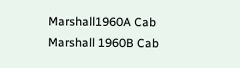Marshall1960A Cab
Marshall 1960B Cab